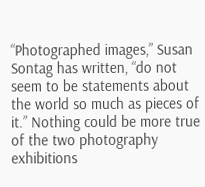“Photographed images,” Susan Sontag has written, “do not seem to be statements about the world so much as pieces of it.” Nothing could be more true of the two photography exhibitions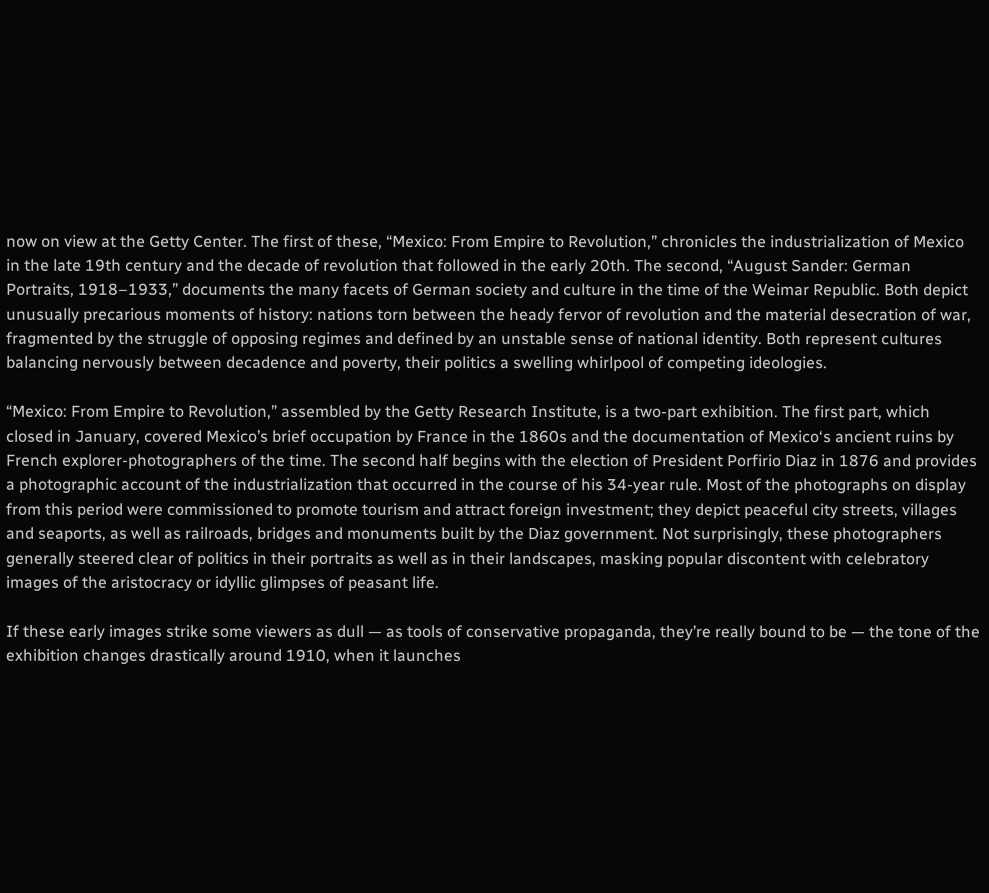now on view at the Getty Center. The first of these, “Mexico: From Empire to Revolution,” chronicles the industrialization of Mexico in the late 19th century and the decade of revolution that followed in the early 20th. The second, “August Sander: German Portraits, 1918–1933,” documents the many facets of German society and culture in the time of the Weimar Republic. Both depict unusually precarious moments of history: nations torn between the heady fervor of revolution and the material desecration of war, fragmented by the struggle of opposing regimes and defined by an unstable sense of national identity. Both represent cultures balancing nervously between decadence and poverty, their politics a swelling whirlpool of competing ideologies.

“Mexico: From Empire to Revolution,” assembled by the Getty Research Institute, is a two-part exhibition. The first part, which closed in January, covered Mexico’s brief occupation by France in the 1860s and the documentation of Mexico‘s ancient ruins by French explorer-photographers of the time. The second half begins with the election of President Porfirio Diaz in 1876 and provides a photographic account of the industrialization that occurred in the course of his 34-year rule. Most of the photographs on display from this period were commissioned to promote tourism and attract foreign investment; they depict peaceful city streets, villages and seaports, as well as railroads, bridges and monuments built by the Diaz government. Not surprisingly, these photographers generally steered clear of politics in their portraits as well as in their landscapes, masking popular discontent with celebratory images of the aristocracy or idyllic glimpses of peasant life.

If these early images strike some viewers as dull — as tools of conservative propaganda, they’re really bound to be — the tone of the exhibition changes drastically around 1910, when it launches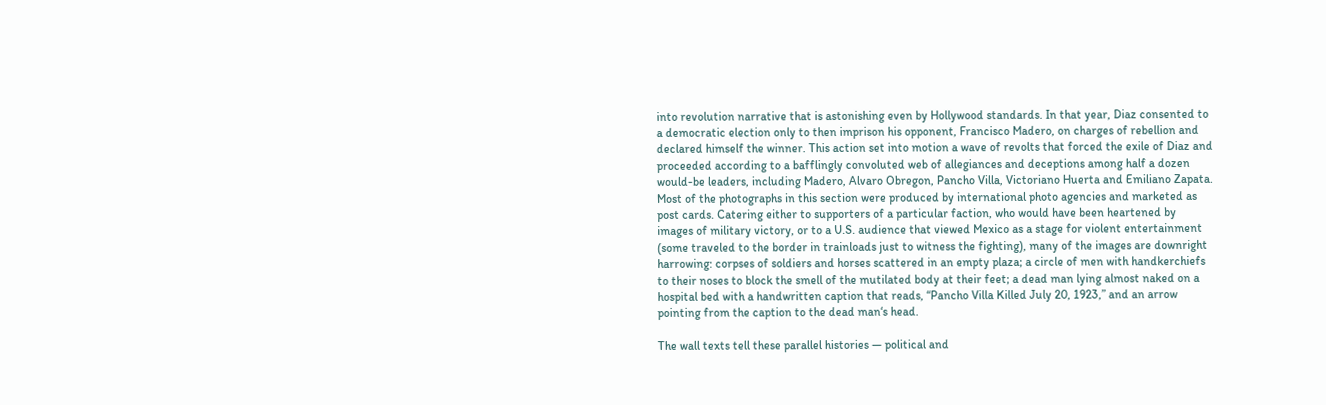into revolution narrative that is astonishing even by Hollywood standards. In that year, Diaz consented to a democratic election only to then imprison his opponent, Francisco Madero, on charges of rebellion and declared himself the winner. This action set into motion a wave of revolts that forced the exile of Diaz and proceeded according to a bafflingly convoluted web of allegiances and deceptions among half a dozen would-be leaders, including Madero, Alvaro Obregon, Pancho Villa, Victoriano Huerta and Emiliano Zapata. Most of the photographs in this section were produced by international photo agencies and marketed as post cards. Catering either to supporters of a particular faction, who would have been heartened by images of military victory, or to a U.S. audience that viewed Mexico as a stage for violent entertainment (some traveled to the border in trainloads just to witness the fighting), many of the images are downright harrowing: corpses of soldiers and horses scattered in an empty plaza; a circle of men with handkerchiefs to their noses to block the smell of the mutilated body at their feet; a dead man lying almost naked on a hospital bed with a handwritten caption that reads, “Pancho Villa Killed July 20, 1923,” and an arrow pointing from the caption to the dead man‘s head.

The wall texts tell these parallel histories — political and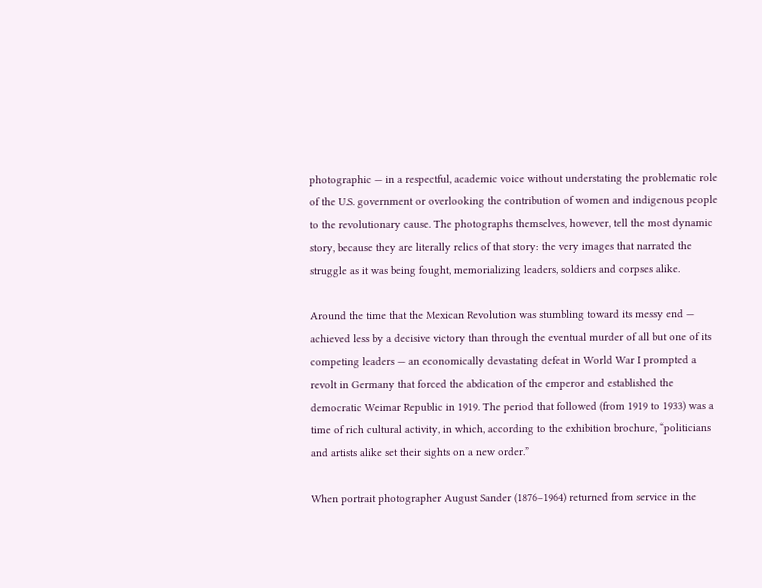photographic — in a respectful, academic voice without understating the problematic role of the U.S. government or overlooking the contribution of women and indigenous people to the revolutionary cause. The photographs themselves, however, tell the most dynamic story, because they are literally relics of that story: the very images that narrated the struggle as it was being fought, memorializing leaders, soldiers and corpses alike.

Around the time that the Mexican Revolution was stumbling toward its messy end — achieved less by a decisive victory than through the eventual murder of all but one of its competing leaders — an economically devastating defeat in World War I prompted a revolt in Germany that forced the abdication of the emperor and established the democratic Weimar Republic in 1919. The period that followed (from 1919 to 1933) was a time of rich cultural activity, in which, according to the exhibition brochure, “politicians and artists alike set their sights on a new order.”

When portrait photographer August Sander (1876–1964) returned from service in the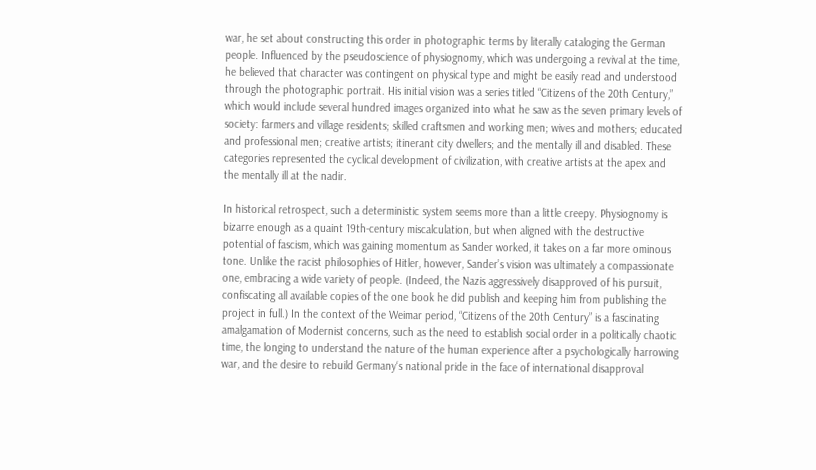war, he set about constructing this order in photographic terms by literally cataloging the German people. Influenced by the pseudoscience of physiognomy, which was undergoing a revival at the time, he believed that character was contingent on physical type and might be easily read and understood through the photographic portrait. His initial vision was a series titled “Citizens of the 20th Century,” which would include several hundred images organized into what he saw as the seven primary levels of society: farmers and village residents; skilled craftsmen and working men; wives and mothers; educated and professional men; creative artists; itinerant city dwellers; and the mentally ill and disabled. These categories represented the cyclical development of civilization, with creative artists at the apex and the mentally ill at the nadir.

In historical retrospect, such a deterministic system seems more than a little creepy. Physiognomy is bizarre enough as a quaint 19th-century miscalculation, but when aligned with the destructive potential of fascism, which was gaining momentum as Sander worked, it takes on a far more ominous tone. Unlike the racist philosophies of Hitler, however, Sander’s vision was ultimately a compassionate one, embracing a wide variety of people. (Indeed, the Nazis aggressively disapproved of his pursuit, confiscating all available copies of the one book he did publish and keeping him from publishing the project in full.) In the context of the Weimar period, “Citizens of the 20th Century” is a fascinating amalgamation of Modernist concerns, such as the need to establish social order in a politically chaotic time, the longing to understand the nature of the human experience after a psychologically harrowing war, and the desire to rebuild Germany‘s national pride in the face of international disapproval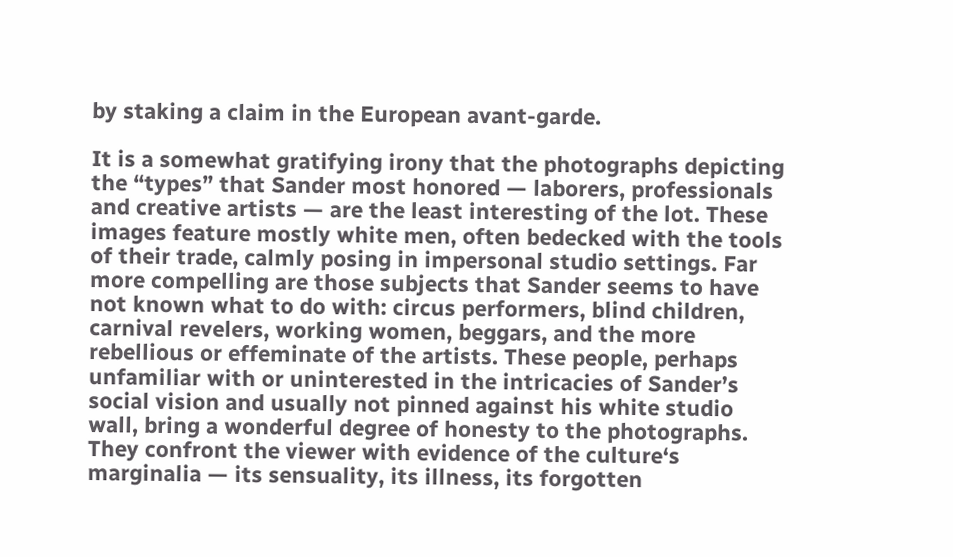by staking a claim in the European avant-garde.

It is a somewhat gratifying irony that the photographs depicting the “types” that Sander most honored — laborers, professionals and creative artists — are the least interesting of the lot. These images feature mostly white men, often bedecked with the tools of their trade, calmly posing in impersonal studio settings. Far more compelling are those subjects that Sander seems to have not known what to do with: circus performers, blind children, carnival revelers, working women, beggars, and the more rebellious or effeminate of the artists. These people, perhaps unfamiliar with or uninterested in the intricacies of Sander’s social vision and usually not pinned against his white studio wall, bring a wonderful degree of honesty to the photographs. They confront the viewer with evidence of the culture‘s marginalia — its sensuality, its illness, its forgotten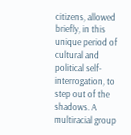citizens, allowed briefly, in this unique period of cultural and political self-interrogation, to step out of the shadows. A multiracial group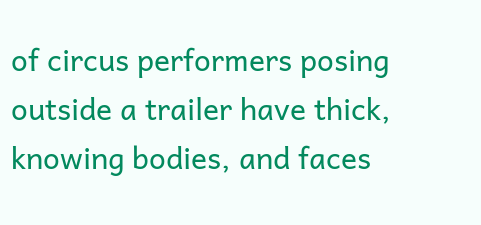of circus performers posing outside a trailer have thick, knowing bodies, and faces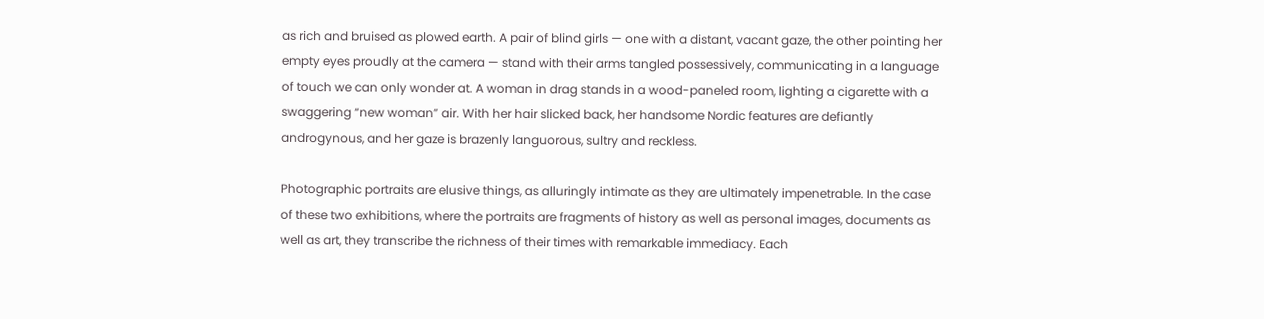as rich and bruised as plowed earth. A pair of blind girls — one with a distant, vacant gaze, the other pointing her empty eyes proudly at the camera — stand with their arms tangled possessively, communicating in a language of touch we can only wonder at. A woman in drag stands in a wood-paneled room, lighting a cigarette with a swaggering “new woman” air. With her hair slicked back, her handsome Nordic features are defiantly androgynous, and her gaze is brazenly languorous, sultry and reckless.

Photographic portraits are elusive things, as alluringly intimate as they are ultimately impenetrable. In the case of these two exhibitions, where the portraits are fragments of history as well as personal images, documents as well as art, they transcribe the richness of their times with remarkable immediacy. Each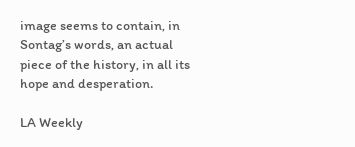image seems to contain, in Sontag’s words, an actual piece of the history, in all its hope and desperation.

LA Weekly